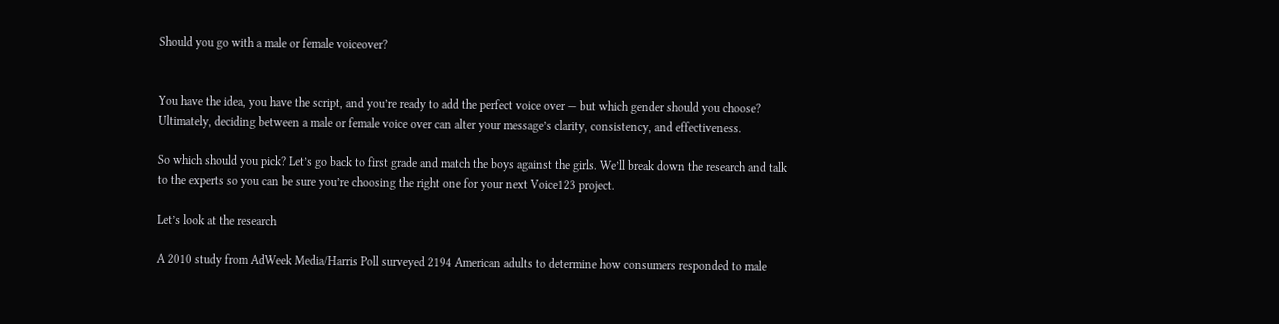Should you go with a male or female voiceover?


You have the idea, you have the script, and you’re ready to add the perfect voice over — but which gender should you choose? Ultimately, deciding between a male or female voice over can alter your message’s clarity, consistency, and effectiveness.

So which should you pick? Let’s go back to first grade and match the boys against the girls. We’ll break down the research and talk to the experts so you can be sure you’re choosing the right one for your next Voice123 project.

Let’s look at the research

A 2010 study from AdWeek Media/Harris Poll surveyed 2194 American adults to determine how consumers responded to male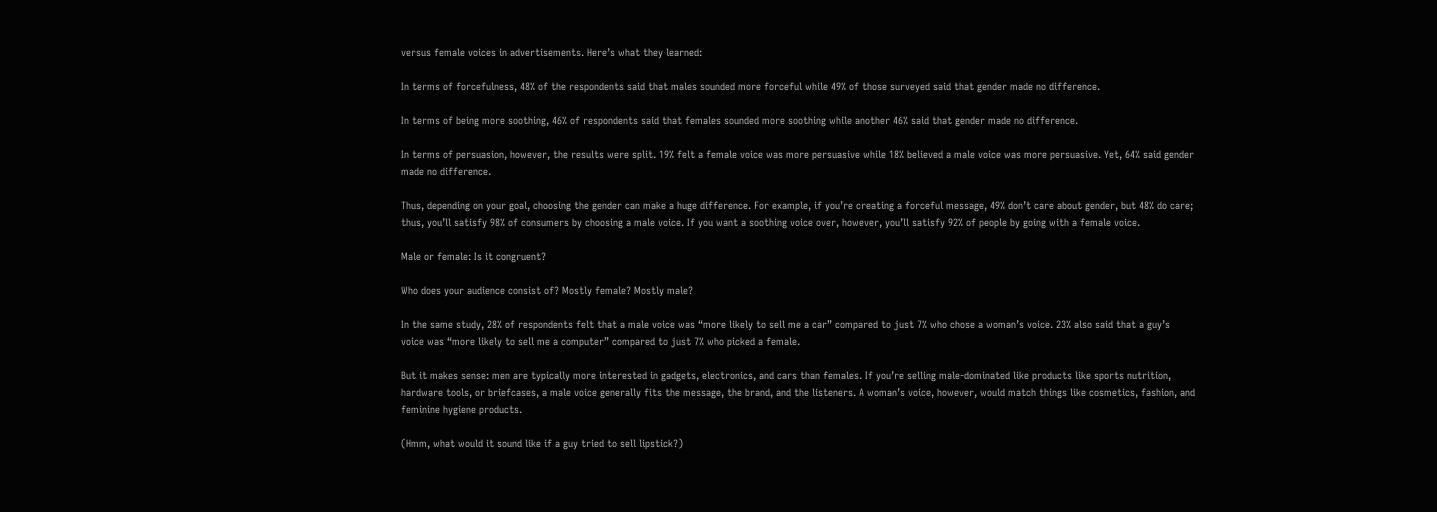versus female voices in advertisements. Here’s what they learned:

In terms of forcefulness, 48% of the respondents said that males sounded more forceful while 49% of those surveyed said that gender made no difference.

In terms of being more soothing, 46% of respondents said that females sounded more soothing while another 46% said that gender made no difference.

In terms of persuasion, however, the results were split. 19% felt a female voice was more persuasive while 18% believed a male voice was more persuasive. Yet, 64% said gender made no difference.

Thus, depending on your goal, choosing the gender can make a huge difference. For example, if you’re creating a forceful message, 49% don’t care about gender, but 48% do care; thus, you’ll satisfy 98% of consumers by choosing a male voice. If you want a soothing voice over, however, you’ll satisfy 92% of people by going with a female voice.

Male or female: Is it congruent?

Who does your audience consist of? Mostly female? Mostly male?

In the same study, 28% of respondents felt that a male voice was “more likely to sell me a car” compared to just 7% who chose a woman’s voice. 23% also said that a guy’s voice was “more likely to sell me a computer” compared to just 7% who picked a female.

But it makes sense: men are typically more interested in gadgets, electronics, and cars than females. If you’re selling male-dominated like products like sports nutrition, hardware tools, or briefcases, a male voice generally fits the message, the brand, and the listeners. A woman’s voice, however, would match things like cosmetics, fashion, and feminine hygiene products.

(Hmm, what would it sound like if a guy tried to sell lipstick?)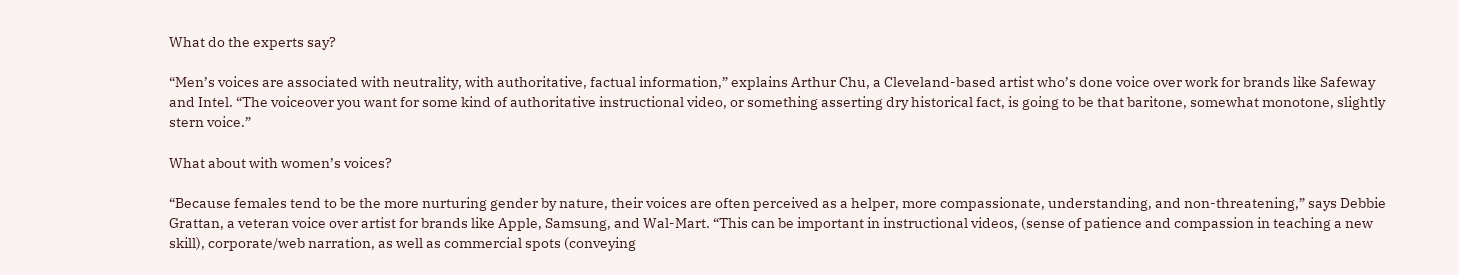What do the experts say?

“Men’s voices are associated with neutrality, with authoritative, factual information,” explains Arthur Chu, a Cleveland-based artist who’s done voice over work for brands like Safeway and Intel. “The voiceover you want for some kind of authoritative instructional video, or something asserting dry historical fact, is going to be that baritone, somewhat monotone, slightly stern voice.”

What about with women’s voices?

“Because females tend to be the more nurturing gender by nature, their voices are often perceived as a helper, more compassionate, understanding, and non-threatening,” says Debbie Grattan, a veteran voice over artist for brands like Apple, Samsung, and Wal-Mart. “This can be important in instructional videos, (sense of patience and compassion in teaching a new skill), corporate/web narration, as well as commercial spots (conveying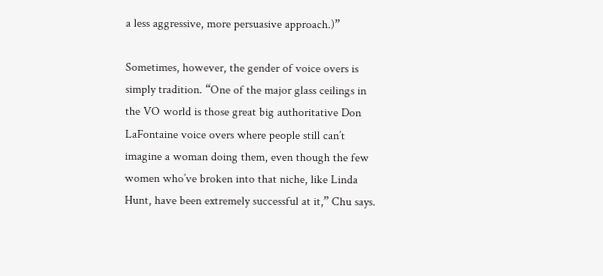a less aggressive, more persuasive approach.)”

Sometimes, however, the gender of voice overs is simply tradition. “One of the major glass ceilings in the VO world is those great big authoritative Don LaFontaine voice overs where people still can’t imagine a woman doing them, even though the few women who’ve broken into that niche, like Linda Hunt, have been extremely successful at it,” Chu says.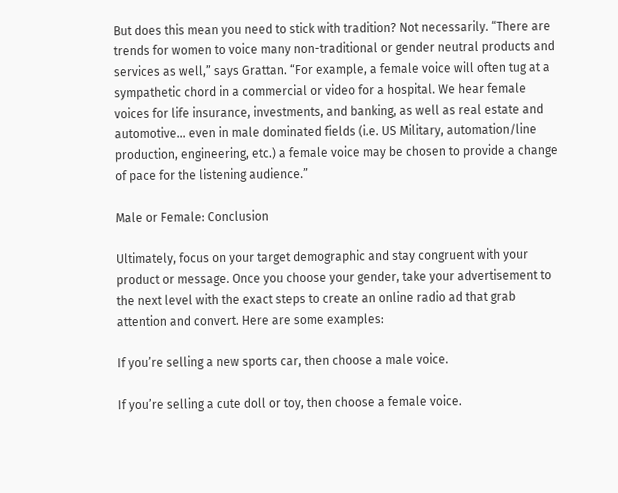But does this mean you need to stick with tradition? Not necessarily. “There are trends for women to voice many non-traditional or gender neutral products and services as well,” says Grattan. “For example, a female voice will often tug at a sympathetic chord in a commercial or video for a hospital. We hear female voices for life insurance, investments, and banking, as well as real estate and automotive… even in male dominated fields (i.e. US Military, automation/line production, engineering, etc.) a female voice may be chosen to provide a change of pace for the listening audience.”

Male or Female: Conclusion

Ultimately, focus on your target demographic and stay congruent with your product or message. Once you choose your gender, take your advertisement to the next level with the exact steps to create an online radio ad that grab attention and convert. Here are some examples:

If you’re selling a new sports car, then choose a male voice.

If you’re selling a cute doll or toy, then choose a female voice.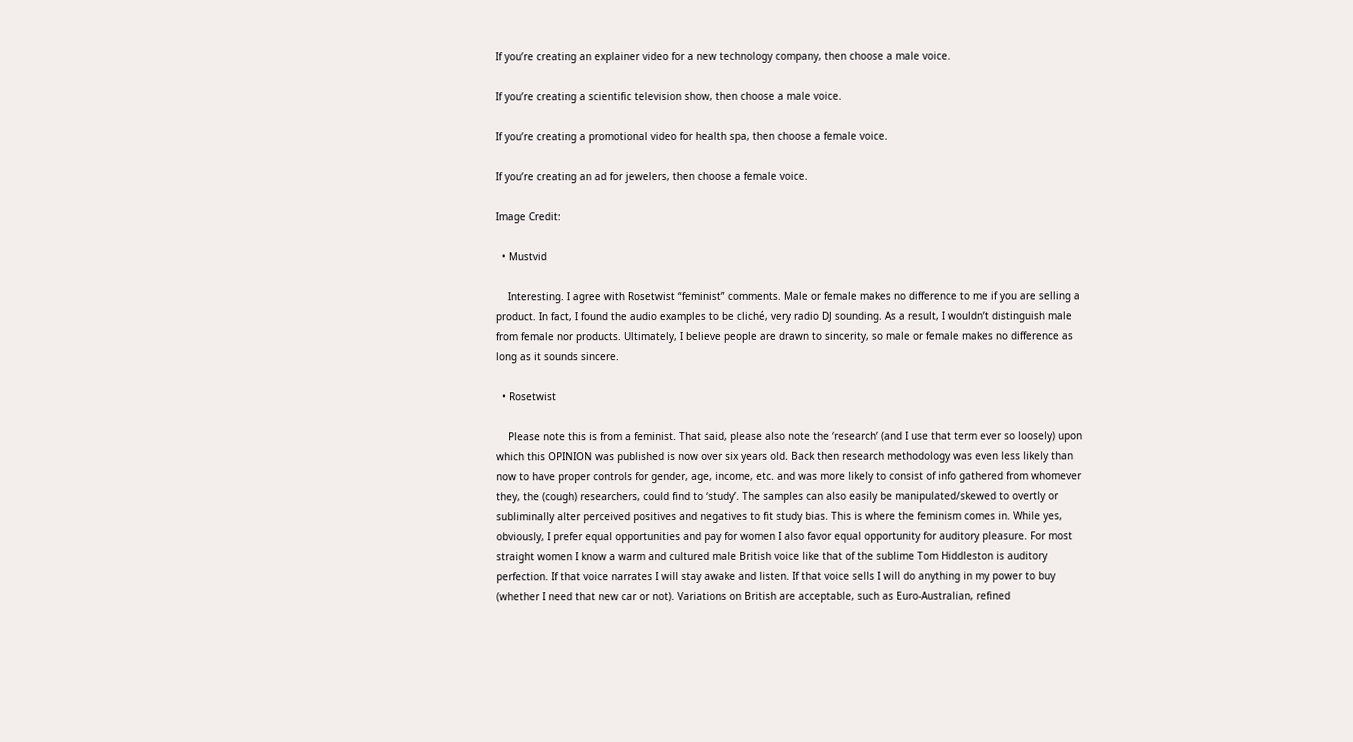If you’re creating an explainer video for a new technology company, then choose a male voice.

If you’re creating a scientific television show, then choose a male voice.

If you’re creating a promotional video for health spa, then choose a female voice.

If you’re creating an ad for jewelers, then choose a female voice.

Image Credit:

  • Mustvid

    Interesting. I agree with Rosetwist “feminist” comments. Male or female makes no difference to me if you are selling a product. In fact, I found the audio examples to be cliché, very radio DJ sounding. As a result, I wouldn’t distinguish male from female nor products. Ultimately, I believe people are drawn to sincerity, so male or female makes no difference as long as it sounds sincere.

  • Rosetwist

    Please note this is from a feminist. That said, please also note the ‘research’ (and I use that term ever so loosely) upon which this OPINION was published is now over six years old. Back then research methodology was even less likely than now to have proper controls for gender, age, income, etc. and was more likely to consist of info gathered from whomever they, the (cough) researchers, could find to ‘study’. The samples can also easily be manipulated/skewed to overtly or subliminally alter perceived positives and negatives to fit study bias. This is where the feminism comes in. While yes, obviously, I prefer equal opportunities and pay for women I also favor equal opportunity for auditory pleasure. For most straight women I know a warm and cultured male British voice like that of the sublime Tom Hiddleston is auditory perfection. If that voice narrates I will stay awake and listen. If that voice sells I will do anything in my power to buy (whether I need that new car or not). Variations on British are acceptable, such as Euro-Australian, refined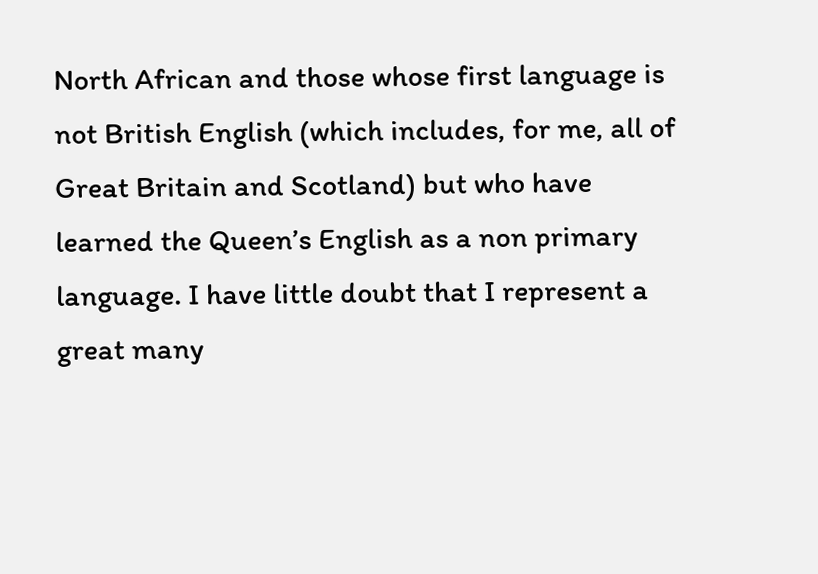North African and those whose first language is not British English (which includes, for me, all of Great Britain and Scotland) but who have learned the Queen’s English as a non primary language. I have little doubt that I represent a great many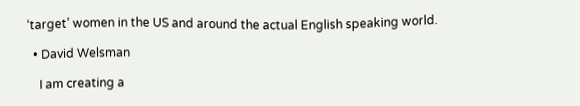‘target’ women in the US and around the actual English speaking world.

  • David Welsman

    I am creating a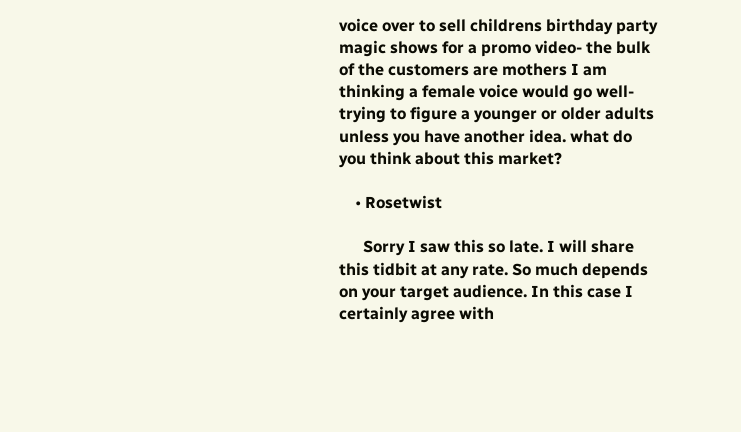voice over to sell childrens birthday party magic shows for a promo video- the bulk of the customers are mothers I am thinking a female voice would go well- trying to figure a younger or older adults unless you have another idea. what do you think about this market?

    • Rosetwist

      Sorry I saw this so late. I will share this tidbit at any rate. So much depends on your target audience. In this case I certainly agree with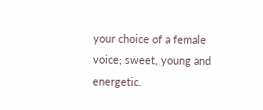your choice of a female voice; sweet, young and energetic.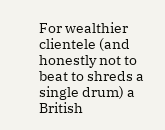For wealthier clientele (and honestly not to beat to shreds a single drum) a British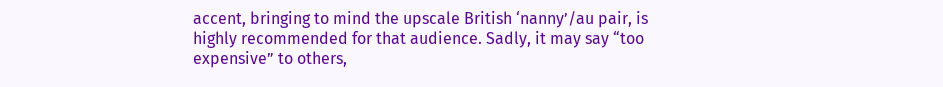accent, bringing to mind the upscale British ‘nanny’/au pair, is highly recommended for that audience. Sadly, it may say “too expensive” to others,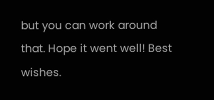but you can work around that. Hope it went well! Best wishes.